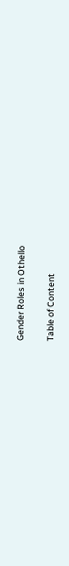Gender Roles in Othello

Table of Content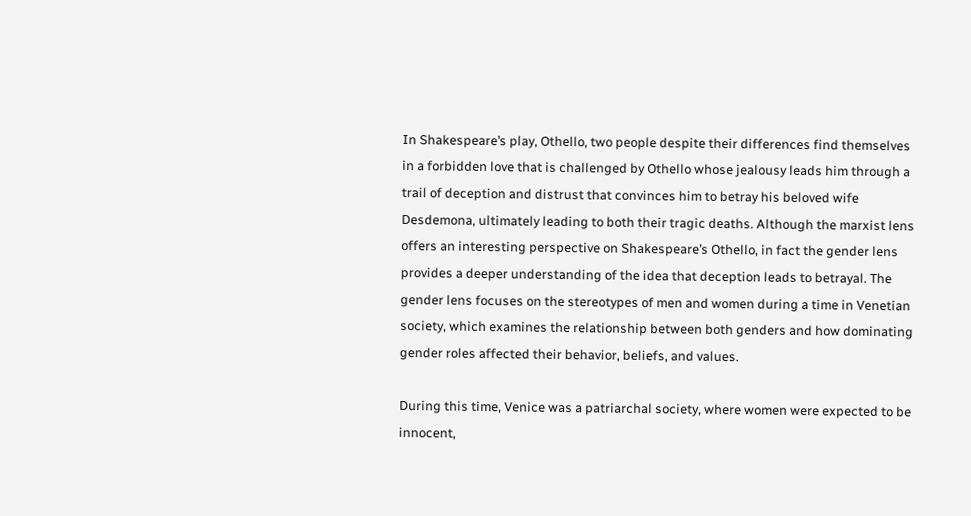In Shakespeare’s play, Othello, two people despite their differences find themselves in a forbidden love that is challenged by Othello whose jealousy leads him through a trail of deception and distrust that convinces him to betray his beloved wife Desdemona, ultimately leading to both their tragic deaths. Although the marxist lens offers an interesting perspective on Shakespeare’s Othello, in fact the gender lens provides a deeper understanding of the idea that deception leads to betrayal. The gender lens focuses on the stereotypes of men and women during a time in Venetian society, which examines the relationship between both genders and how dominating gender roles affected their behavior, beliefs, and values.

During this time, Venice was a patriarchal society, where women were expected to be innocent,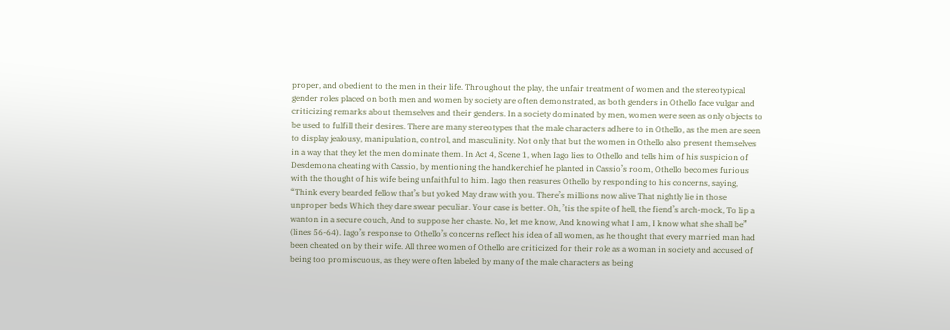proper, and obedient to the men in their life. Throughout the play, the unfair treatment of women and the stereotypical gender roles placed on both men and women by society are often demonstrated, as both genders in Othello face vulgar and criticizing remarks about themselves and their genders. In a society dominated by men, women were seen as only objects to be used to fulfill their desires. There are many stereotypes that the male characters adhere to in Othello, as the men are seen to display jealousy, manipulation, control, and masculinity. Not only that but the women in Othello also present themselves in a way that they let the men dominate them. In Act 4, Scene 1, when Iago lies to Othello and tells him of his suspicion of Desdemona cheating with Cassio, by mentioning the handkerchief he planted in Cassio’s room, Othello becomes furious with the thought of his wife being unfaithful to him. Iago then reasures Othello by responding to his concerns, saying, “Think every bearded fellow that’s but yoked May draw with you. There’s millions now alive That nightly lie in those unproper beds Which they dare swear peculiar. Your case is better. Oh, ’tis the spite of hell, the fiend’s arch-mock, To lip a wanton in a secure couch, And to suppose her chaste. No, let me know, And knowing what I am, I know what she shall be” (lines 56-64). Iago’s response to Othello’s concerns reflect his idea of all women, as he thought that every married man had been cheated on by their wife. All three women of Othello are criticized for their role as a woman in society and accused of being too promiscuous, as they were often labeled by many of the male characters as being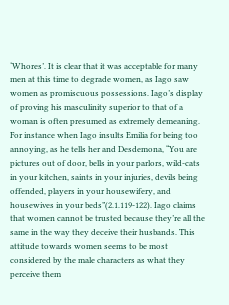‘Whores’. It is clear that it was acceptable for many men at this time to degrade women, as Iago saw women as promiscuous possessions. Iago’s display of proving his masculinity superior to that of a woman is often presumed as extremely demeaning. For instance when Iago insults Emilia for being too annoying, as he tells her and Desdemona, “You are pictures out of door, bells in your parlors, wild-cats in your kitchen, saints in your injuries, devils being offended, players in your housewifery, and housewives in your beds”(2.1.119-122). Iago claims that women cannot be trusted because they’re all the same in the way they deceive their husbands. This attitude towards women seems to be most considered by the male characters as what they perceive them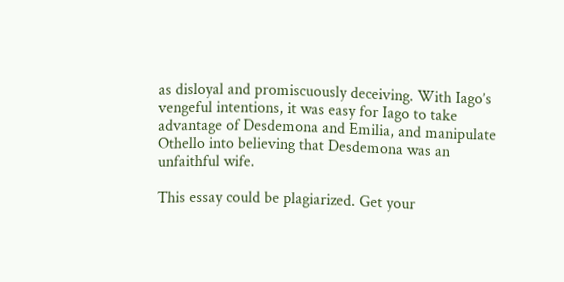as disloyal and promiscuously deceiving. With Iago’s vengeful intentions, it was easy for Iago to take advantage of Desdemona and Emilia, and manipulate Othello into believing that Desdemona was an unfaithful wife.

This essay could be plagiarized. Get your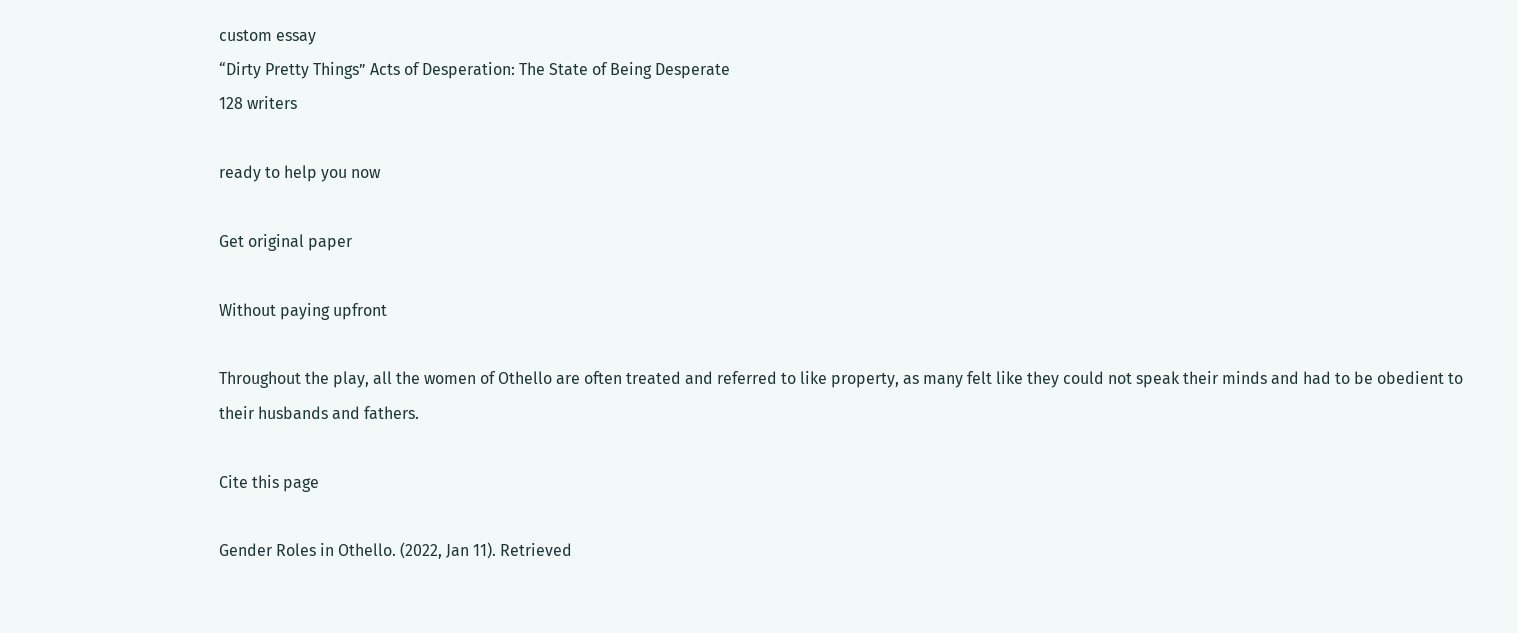custom essay
“Dirty Pretty Things” Acts of Desperation: The State of Being Desperate
128 writers

ready to help you now

Get original paper

Without paying upfront

Throughout the play, all the women of Othello are often treated and referred to like property, as many felt like they could not speak their minds and had to be obedient to their husbands and fathers.

Cite this page

Gender Roles in Othello. (2022, Jan 11). Retrieved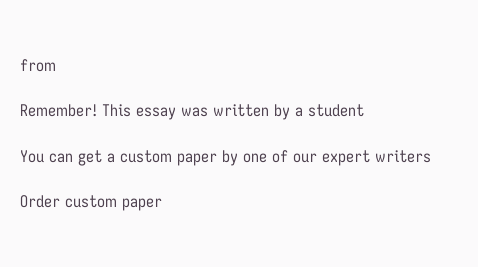from

Remember! This essay was written by a student

You can get a custom paper by one of our expert writers

Order custom paper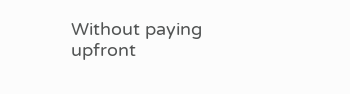Without paying upfront